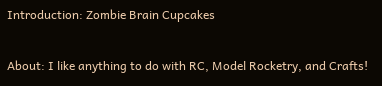Introduction: Zombie Brain Cupcakes

About: I like anything to do with RC, Model Rocketry, and Crafts!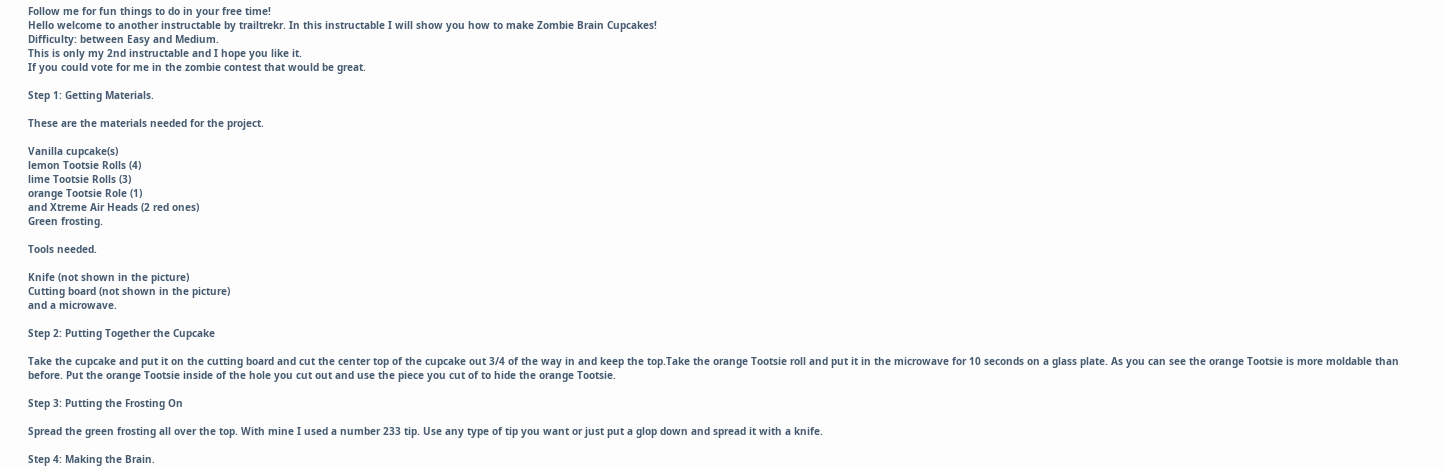Follow me for fun things to do in your free time!
Hello welcome to another instructable by trailtrekr. In this instructable I will show you how to make Zombie Brain Cupcakes!
Difficulty: between Easy and Medium.
This is only my 2nd instructable and I hope you like it.
If you could vote for me in the zombie contest that would be great.

Step 1: Getting Materials.

These are the materials needed for the project.

Vanilla cupcake(s)
lemon Tootsie Rolls (4)
lime Tootsie Rolls (3)
orange Tootsie Role (1)
and Xtreme Air Heads (2 red ones)
Green frosting.

Tools needed.

Knife (not shown in the picture)
Cutting board (not shown in the picture)
and a microwave.

Step 2: Putting Together the Cupcake

Take the cupcake and put it on the cutting board and cut the center top of the cupcake out 3/4 of the way in and keep the top.Take the orange Tootsie roll and put it in the microwave for 10 seconds on a glass plate. As you can see the orange Tootsie is more moldable than before. Put the orange Tootsie inside of the hole you cut out and use the piece you cut of to hide the orange Tootsie.

Step 3: Putting the Frosting On

Spread the green frosting all over the top. With mine I used a number 233 tip. Use any type of tip you want or just put a glop down and spread it with a knife.

Step 4: Making the Brain.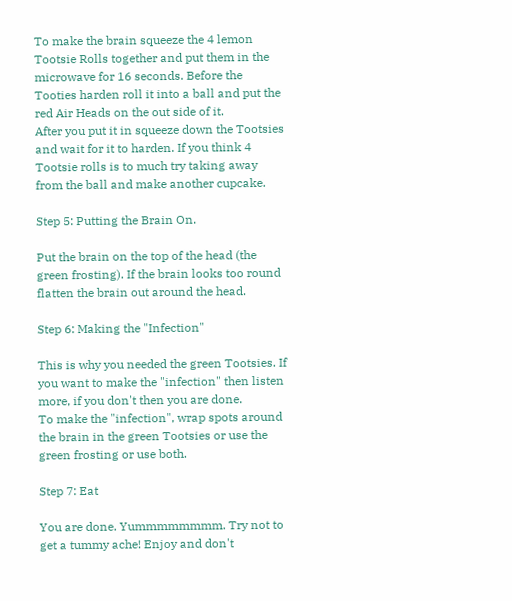To make the brain squeeze the 4 lemon Tootsie Rolls together and put them in the microwave for 16 seconds. Before the Tooties harden roll it into a ball and put the red Air Heads on the out side of it.
After you put it in squeeze down the Tootsies and wait for it to harden. If you think 4 Tootsie rolls is to much try taking away from the ball and make another cupcake.

Step 5: Putting the Brain On.

Put the brain on the top of the head (the green frosting). If the brain looks too round flatten the brain out around the head.

Step 6: Making the "Infection"

This is why you needed the green Tootsies. If you want to make the "infection" then listen more, if you don't then you are done.
To make the "infection", wrap spots around the brain in the green Tootsies or use the green frosting or use both.

Step 7: Eat

You are done. Yummmmmmmm. Try not to get a tummy ache! Enjoy and don't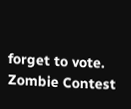forget to vote.
Zombie Contest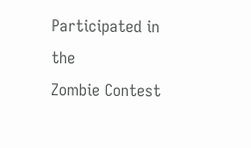Participated in the
Zombie Contest